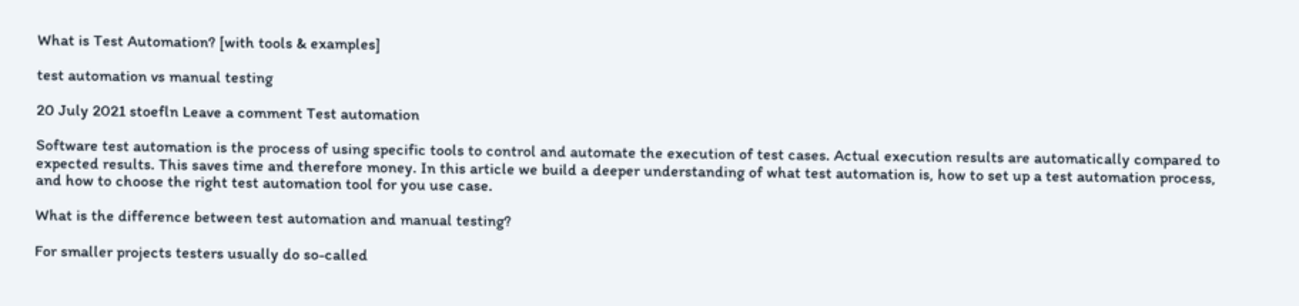What is Test Automation? [with tools & examples]

test automation vs manual testing

20 July 2021 stoefln Leave a comment Test automation

Software test automation is the process of using specific tools to control and automate the execution of test cases. Actual execution results are automatically compared to expected results. This saves time and therefore money. In this article we build a deeper understanding of what test automation is, how to set up a test automation process, and how to choose the right test automation tool for you use case.

What is the difference between test automation and manual testing?

For smaller projects testers usually do so-called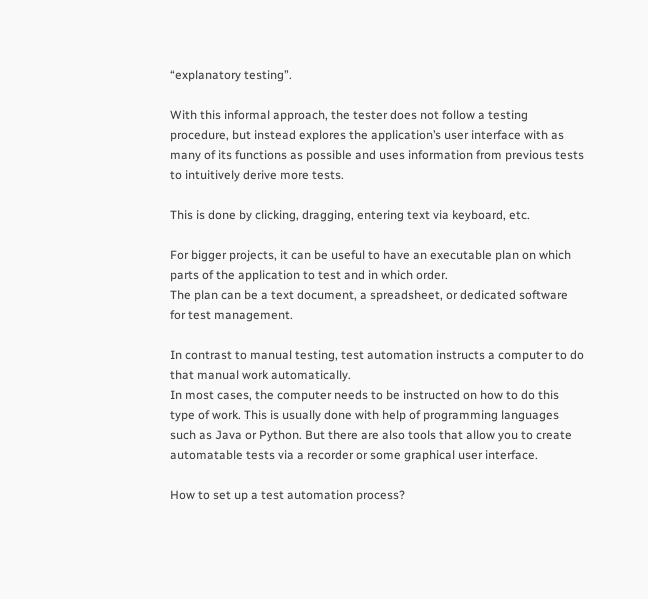“explanatory testing”.

With this informal approach, the tester does not follow a testing procedure, but instead explores the application’s user interface with as many of its functions as possible and uses information from previous tests to intuitively derive more tests.

This is done by clicking, dragging, entering text via keyboard, etc.

For bigger projects, it can be useful to have an executable plan on which parts of the application to test and in which order.
The plan can be a text document, a spreadsheet, or dedicated software for test management.

In contrast to manual testing, test automation instructs a computer to do that manual work automatically.
In most cases, the computer needs to be instructed on how to do this type of work. This is usually done with help of programming languages such as Java or Python. But there are also tools that allow you to create automatable tests via a recorder or some graphical user interface.

How to set up a test automation process?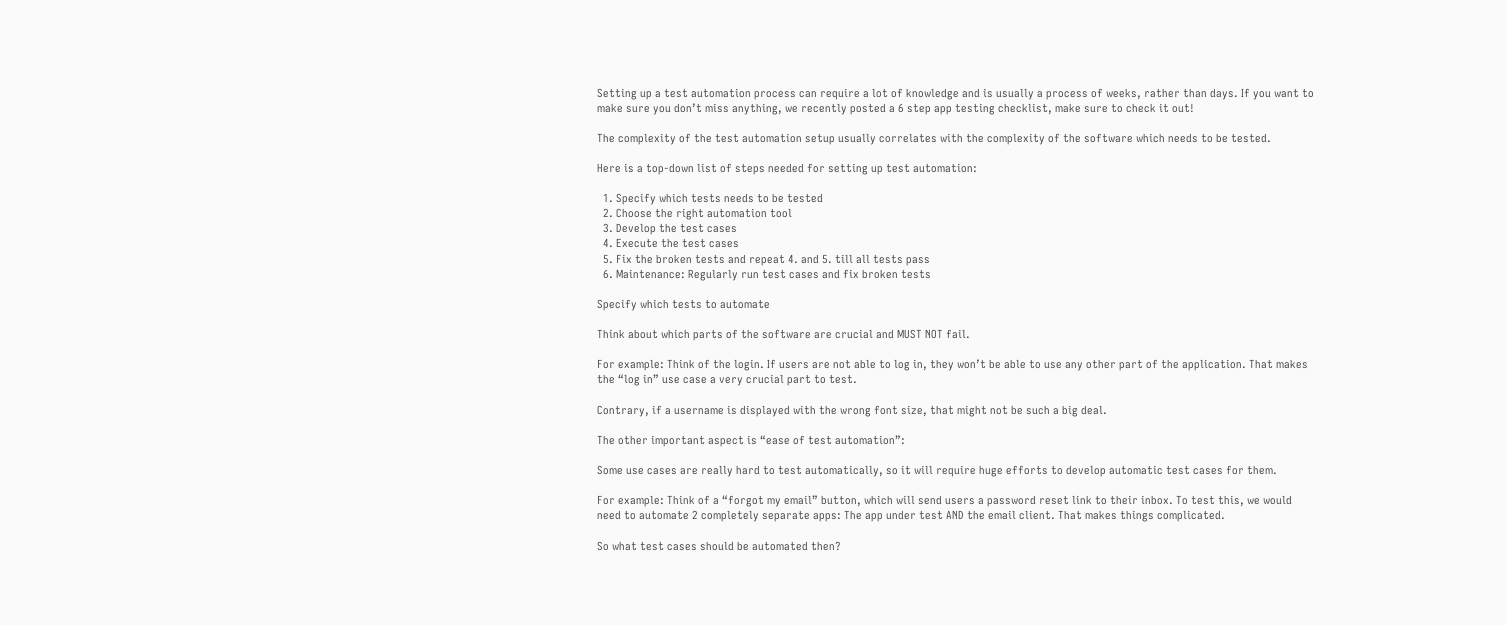Setting up a test automation process can require a lot of knowledge and is usually a process of weeks, rather than days. If you want to make sure you don’t miss anything, we recently posted a 6 step app testing checklist, make sure to check it out!

The complexity of the test automation setup usually correlates with the complexity of the software which needs to be tested.

Here is a top-down list of steps needed for setting up test automation:

  1. Specify which tests needs to be tested
  2. Choose the right automation tool
  3. Develop the test cases
  4. Execute the test cases
  5. Fix the broken tests and repeat 4. and 5. till all tests pass
  6. Maintenance: Regularly run test cases and fix broken tests

Specify which tests to automate

Think about which parts of the software are crucial and MUST NOT fail.

For example: Think of the login. If users are not able to log in, they won’t be able to use any other part of the application. That makes the “log in” use case a very crucial part to test.

Contrary, if a username is displayed with the wrong font size, that might not be such a big deal.

The other important aspect is “ease of test automation”:

Some use cases are really hard to test automatically, so it will require huge efforts to develop automatic test cases for them.

For example: Think of a “forgot my email” button, which will send users a password reset link to their inbox. To test this, we would need to automate 2 completely separate apps: The app under test AND the email client. That makes things complicated.

So what test cases should be automated then?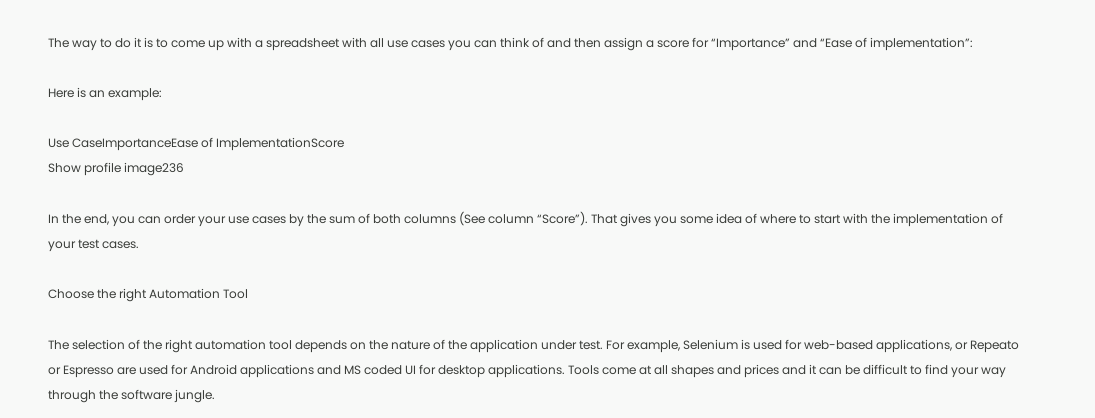The way to do it is to come up with a spreadsheet with all use cases you can think of and then assign a score for “Importance” and “Ease of implementation”:

Here is an example:

Use CaseImportanceEase of ImplementationScore
Show profile image236

In the end, you can order your use cases by the sum of both columns (See column “Score”). That gives you some idea of where to start with the implementation of your test cases.

Choose the right Automation Tool

The selection of the right automation tool depends on the nature of the application under test. For example, Selenium is used for web-based applications, or Repeato or Espresso are used for Android applications and MS coded UI for desktop applications. Tools come at all shapes and prices and it can be difficult to find your way through the software jungle.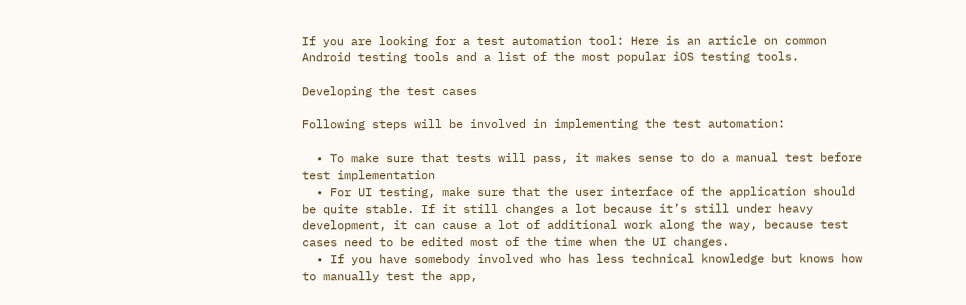If you are looking for a test automation tool: Here is an article on common Android testing tools and a list of the most popular iOS testing tools.

Developing the test cases

Following steps will be involved in implementing the test automation:

  • To make sure that tests will pass, it makes sense to do a manual test before test implementation
  • For UI testing, make sure that the user interface of the application should be quite stable. If it still changes a lot because it’s still under heavy development, it can cause a lot of additional work along the way, because test cases need to be edited most of the time when the UI changes.
  • If you have somebody involved who has less technical knowledge but knows how to manually test the app,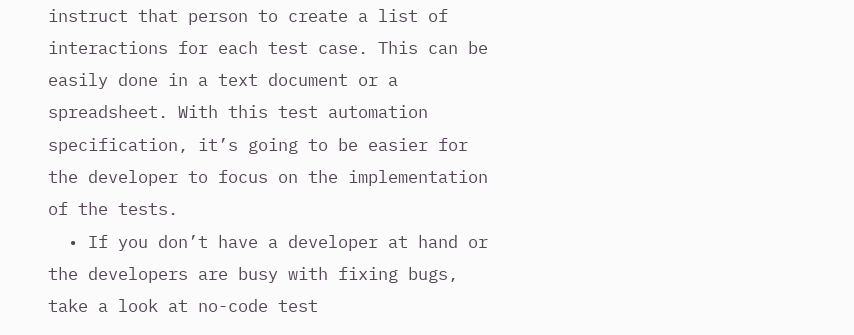instruct that person to create a list of interactions for each test case. This can be easily done in a text document or a spreadsheet. With this test automation specification, it’s going to be easier for the developer to focus on the implementation of the tests.
  • If you don’t have a developer at hand or the developers are busy with fixing bugs, take a look at no-code test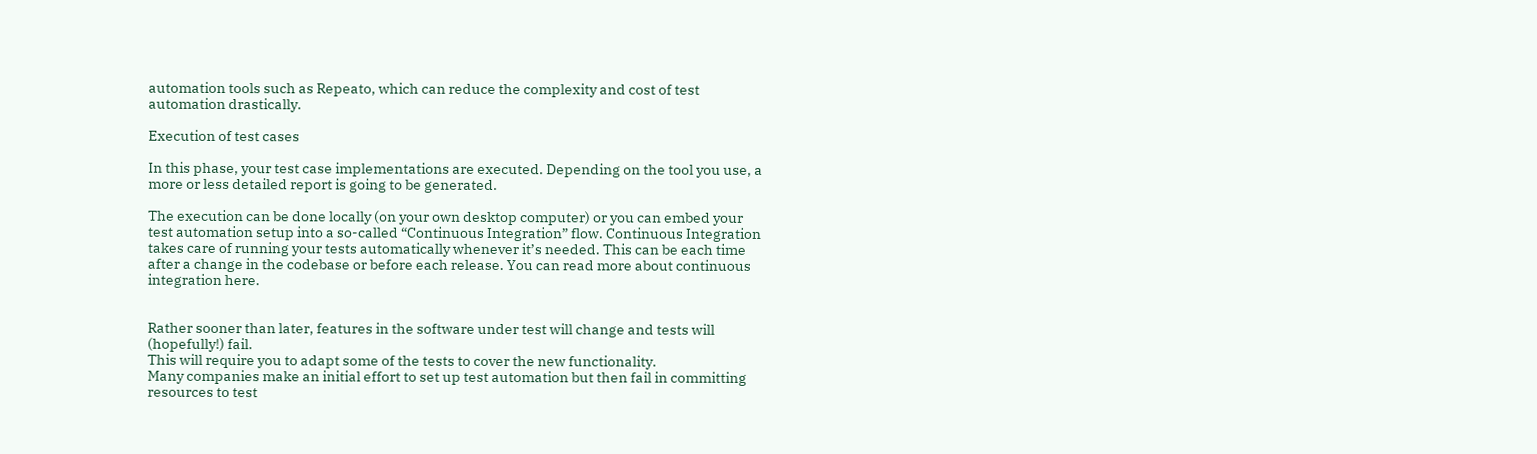automation tools such as Repeato, which can reduce the complexity and cost of test automation drastically.

Execution of test cases

In this phase, your test case implementations are executed. Depending on the tool you use, a more or less detailed report is going to be generated.

The execution can be done locally (on your own desktop computer) or you can embed your test automation setup into a so-called “Continuous Integration” flow. Continuous Integration takes care of running your tests automatically whenever it’s needed. This can be each time after a change in the codebase or before each release. You can read more about continuous integration here.


Rather sooner than later, features in the software under test will change and tests will (hopefully!) fail.
This will require you to adapt some of the tests to cover the new functionality.
Many companies make an initial effort to set up test automation but then fail in committing resources to test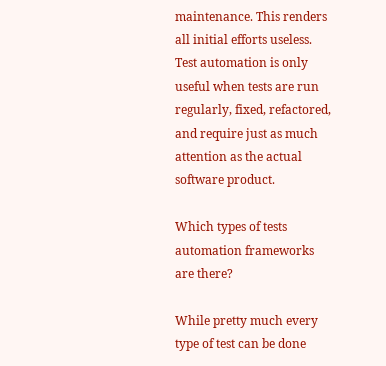maintenance. This renders all initial efforts useless. Test automation is only useful when tests are run regularly, fixed, refactored, and require just as much attention as the actual software product.

Which types of tests automation frameworks are there?

While pretty much every type of test can be done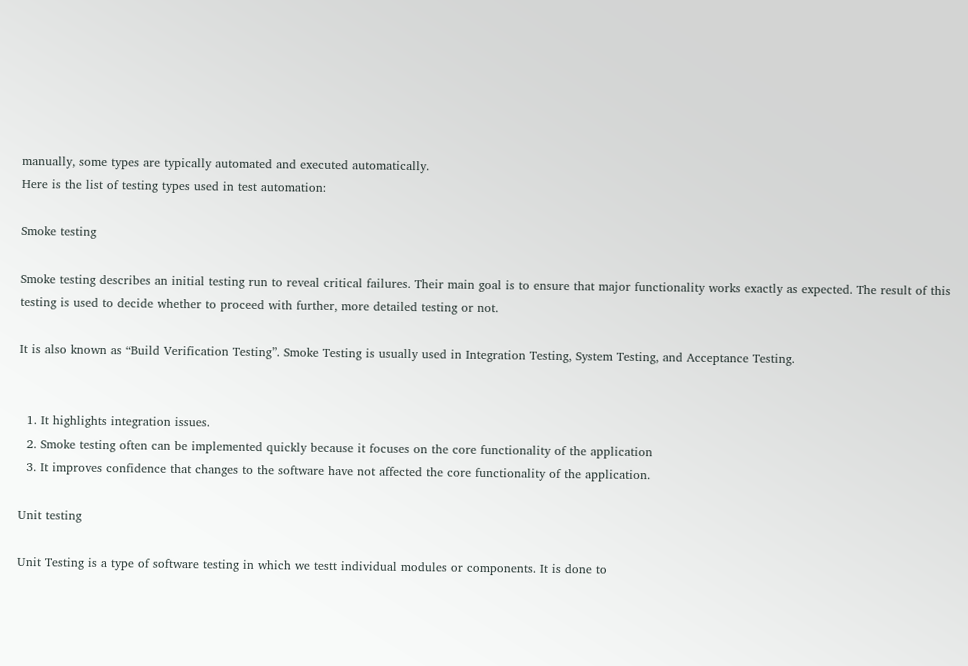manually, some types are typically automated and executed automatically.
Here is the list of testing types used in test automation:

Smoke testing

Smoke testing describes an initial testing run to reveal critical failures. Their main goal is to ensure that major functionality works exactly as expected. The result of this testing is used to decide whether to proceed with further, more detailed testing or not.

It is also known as “Build Verification Testing”. Smoke Testing is usually used in Integration Testing, System Testing, and Acceptance Testing.


  1. It highlights integration issues.
  2. Smoke testing often can be implemented quickly because it focuses on the core functionality of the application
  3. It improves confidence that changes to the software have not affected the core functionality of the application.

Unit testing

Unit Testing is a type of software testing in which we testt individual modules or components. It is done to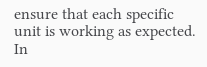ensure that each specific unit is working as expected. In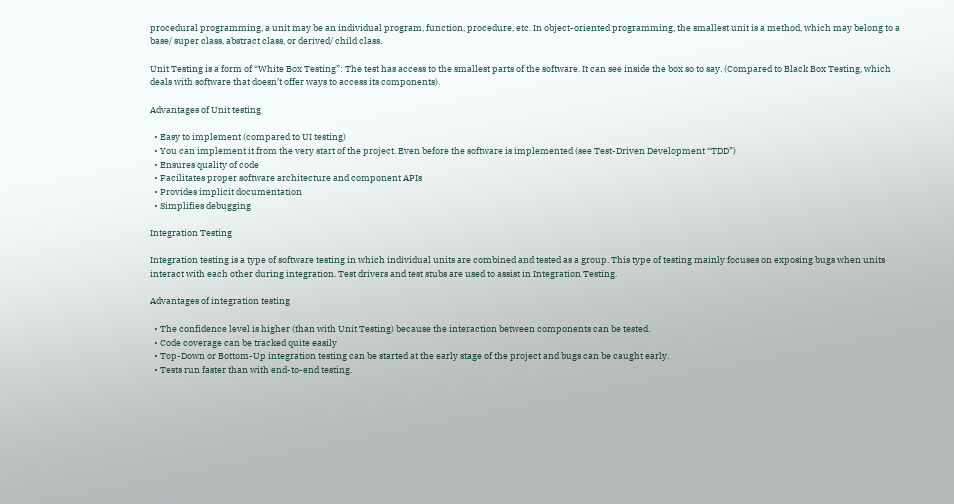procedural programming, a unit may be an individual program, function, procedure, etc. In object-oriented programming, the smallest unit is a method, which may belong to a base/ super class, abstract class, or derived/ child class.

Unit Testing is a form of “White Box Testing”: The test has access to the smallest parts of the software. It can see inside the box so to say. (Compared to Black Box Testing, which deals with software that doesn’t offer ways to access its components).

Advantages of Unit testing

  • Easy to implement (compared to UI testing)
  • You can implement it from the very start of the project. Even before the software is implemented (see Test-Driven Development “TDD”)
  • Ensures quality of code
  • Facilitates proper software architecture and component APIs
  • Provides implicit documentation
  • Simplifies debugging

Integration Testing

Integration testing is a type of software testing in which individual units are combined and tested as a group. This type of testing mainly focuses on exposing bugs when units interact with each other during integration. Test drivers and test stubs are used to assist in Integration Testing.

Advantages of integration testing

  • The confidence level is higher (than with Unit Testing) because the interaction between components can be tested.
  • Code coverage can be tracked quite easily
  • Top-Down or Bottom-Up integration testing can be started at the early stage of the project and bugs can be caught early.
  • Tests run faster than with end-to-end testing.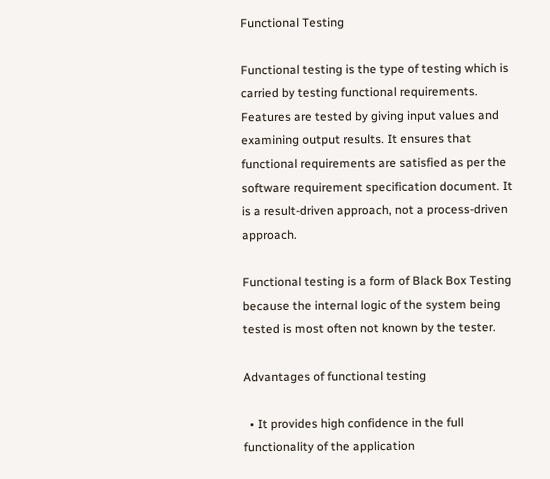Functional Testing

Functional testing is the type of testing which is carried by testing functional requirements. Features are tested by giving input values and examining output results. It ensures that functional requirements are satisfied as per the software requirement specification document. It is a result-driven approach, not a process-driven approach.

Functional testing is a form of Black Box Testing because the internal logic of the system being tested is most often not known by the tester.

Advantages of functional testing

  • It provides high confidence in the full functionality of the application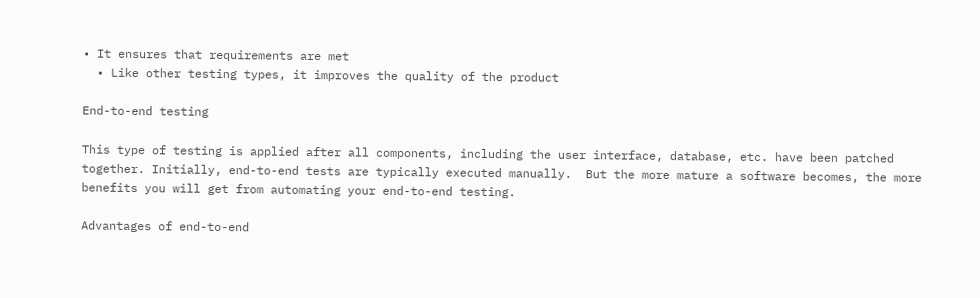• It ensures that requirements are met
  • Like other testing types, it improves the quality of the product

End-to-end testing

This type of testing is applied after all components, including the user interface, database, etc. have been patched together. Initially, end-to-end tests are typically executed manually.  But the more mature a software becomes, the more benefits you will get from automating your end-to-end testing.

Advantages of end-to-end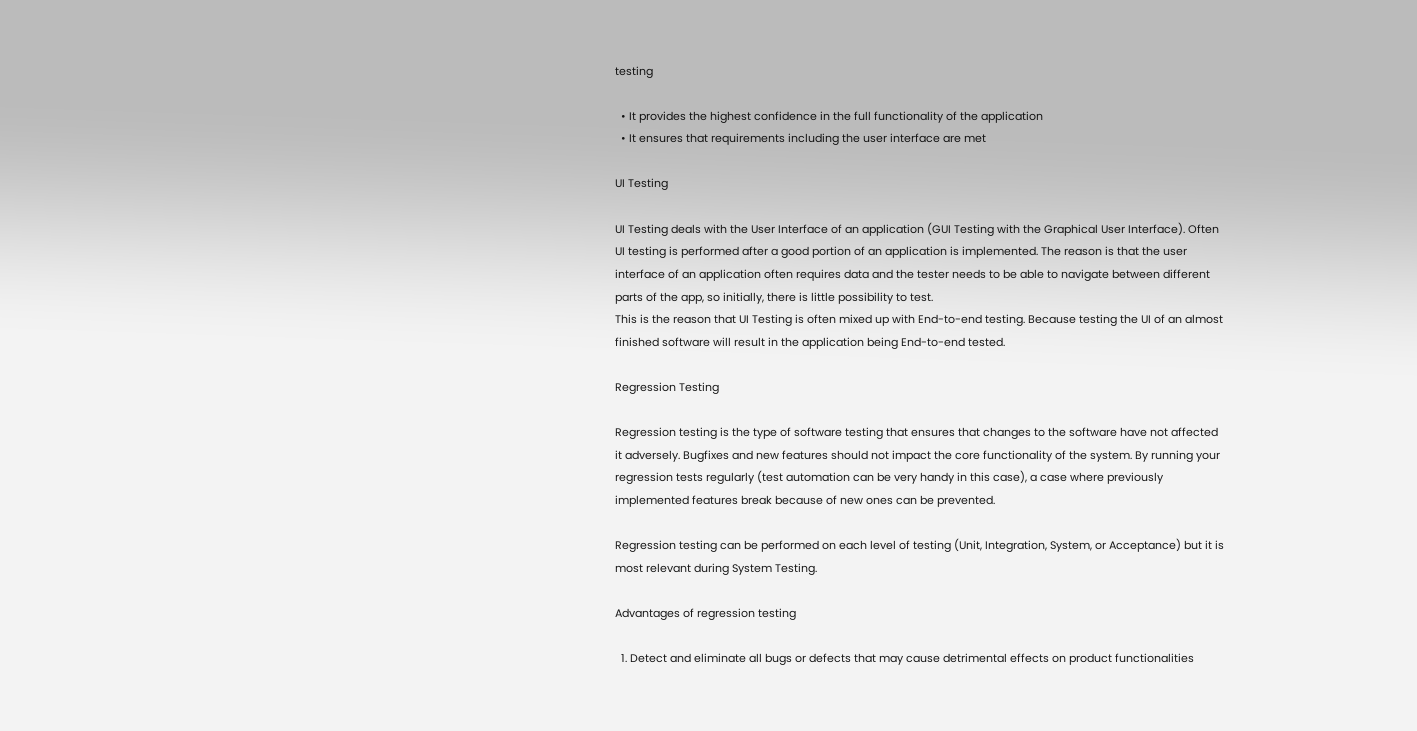testing

  • It provides the highest confidence in the full functionality of the application
  • It ensures that requirements including the user interface are met

UI Testing

UI Testing deals with the User Interface of an application (GUI Testing with the Graphical User Interface). Often UI testing is performed after a good portion of an application is implemented. The reason is that the user interface of an application often requires data and the tester needs to be able to navigate between different parts of the app, so initially, there is little possibility to test.
This is the reason that UI Testing is often mixed up with End-to-end testing. Because testing the UI of an almost finished software will result in the application being End-to-end tested.

Regression Testing

Regression testing is the type of software testing that ensures that changes to the software have not affected it adversely. Bugfixes and new features should not impact the core functionality of the system. By running your regression tests regularly (test automation can be very handy in this case), a case where previously implemented features break because of new ones can be prevented.

Regression testing can be performed on each level of testing (Unit, Integration, System, or Acceptance) but it is most relevant during System Testing.

Advantages of regression testing

  1. Detect and eliminate all bugs or defects that may cause detrimental effects on product functionalities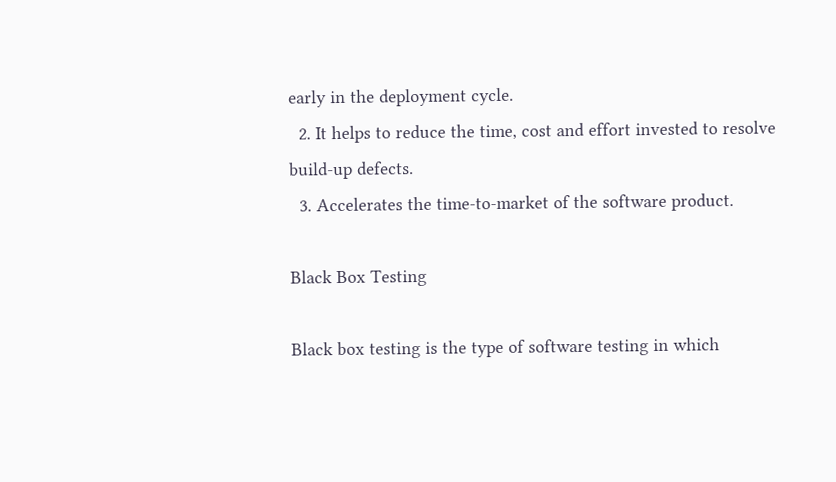early in the deployment cycle.
  2. It helps to reduce the time, cost and effort invested to resolve build-up defects.
  3. Accelerates the time-to-market of the software product.

Black Box Testing

Black box testing is the type of software testing in which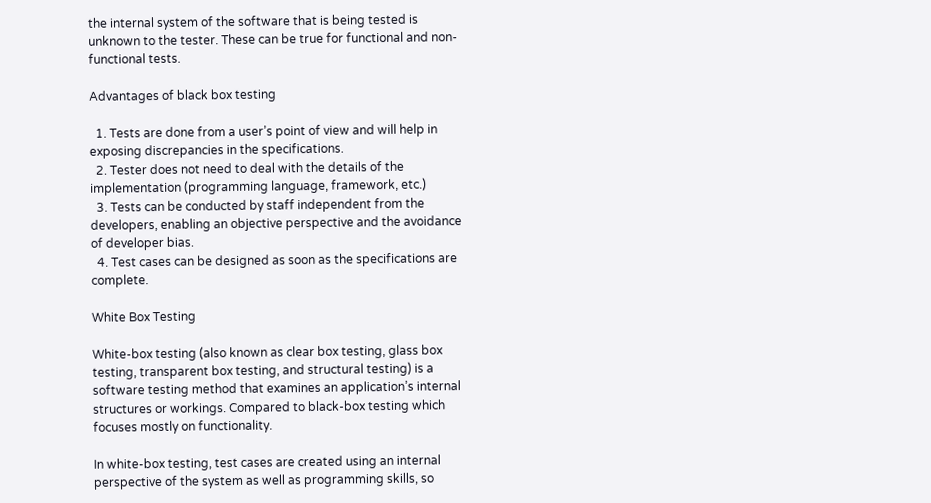the internal system of the software that is being tested is unknown to the tester. These can be true for functional and non-functional tests.

Advantages of black box testing

  1. Tests are done from a user’s point of view and will help in exposing discrepancies in the specifications.
  2. Tester does not need to deal with the details of the implementation (programming language, framework, etc.)
  3. Tests can be conducted by staff independent from the developers, enabling an objective perspective and the avoidance of developer bias.
  4. Test cases can be designed as soon as the specifications are complete.

White Box Testing

White-box testing (also known as clear box testing, glass box testing, transparent box testing, and structural testing) is a software testing method that examines an application’s internal structures or workings. Compared to black-box testing which focuses mostly on functionality.

In white-box testing, test cases are created using an internal perspective of the system as well as programming skills, so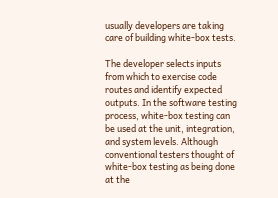usually developers are taking care of building white-box tests.

The developer selects inputs from which to exercise code routes and identify expected outputs. In the software testing process, white-box testing can be used at the unit, integration, and system levels. Although conventional testers thought of white-box testing as being done at the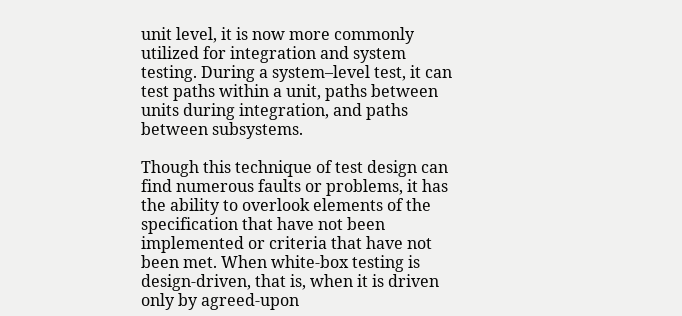unit level, it is now more commonly utilized for integration and system testing. During a system–level test, it can test paths within a unit, paths between units during integration, and paths between subsystems.

Though this technique of test design can find numerous faults or problems, it has the ability to overlook elements of the specification that have not been implemented or criteria that have not been met. When white-box testing is design-driven, that is, when it is driven only by agreed-upon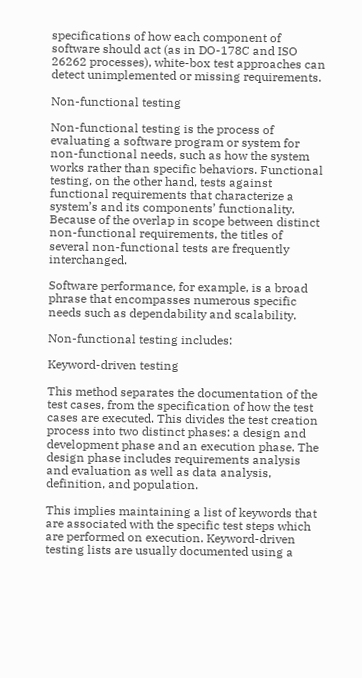specifications of how each component of software should act (as in DO-178C and ISO 26262 processes), white-box test approaches can detect unimplemented or missing requirements.

Non-functional testing

Non-functional testing is the process of evaluating a software program or system for non-functional needs, such as how the system works rather than specific behaviors. Functional testing, on the other hand, tests against functional requirements that characterize a system’s and its components’ functionality. Because of the overlap in scope between distinct non-functional requirements, the titles of several non-functional tests are frequently interchanged.

Software performance, for example, is a broad phrase that encompasses numerous specific needs such as dependability and scalability.

Non-functional testing includes:

Keyword-driven testing

This method separates the documentation of the test cases, from the specification of how the test cases are executed. This divides the test creation process into two distinct phases: a design and development phase and an execution phase. The design phase includes requirements analysis and evaluation as well as data analysis, definition, and population.

This implies maintaining a list of keywords that are associated with the specific test steps which are performed on execution. Keyword-driven testing lists are usually documented using a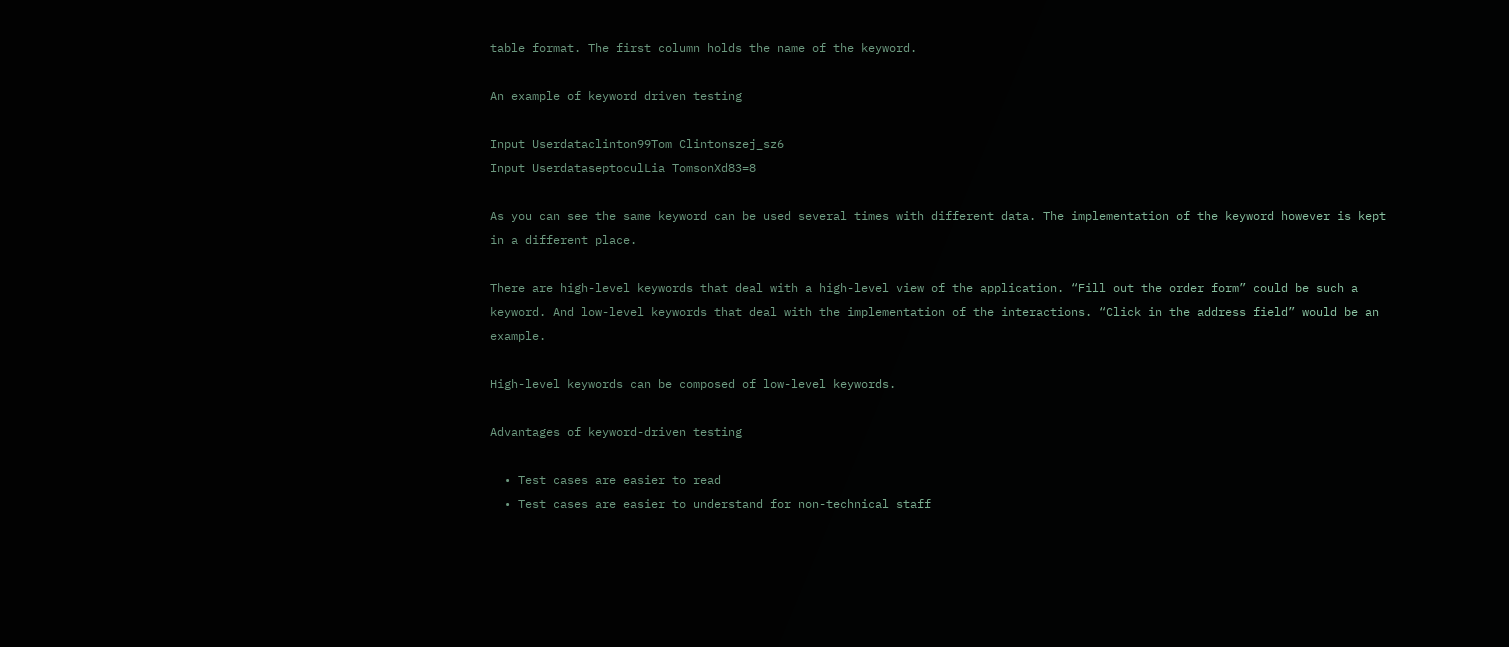table format. The first column holds the name of the keyword.

An example of keyword driven testing

Input Userdataclinton99Tom Clintonszej_sz6
Input UserdataseptoculLia TomsonXd83=8

As you can see the same keyword can be used several times with different data. The implementation of the keyword however is kept in a different place.

There are high-level keywords that deal with a high-level view of the application. “Fill out the order form” could be such a keyword. And low-level keywords that deal with the implementation of the interactions. “Click in the address field” would be an example.

High-level keywords can be composed of low-level keywords.

Advantages of keyword-driven testing

  • Test cases are easier to read
  • Test cases are easier to understand for non-technical staff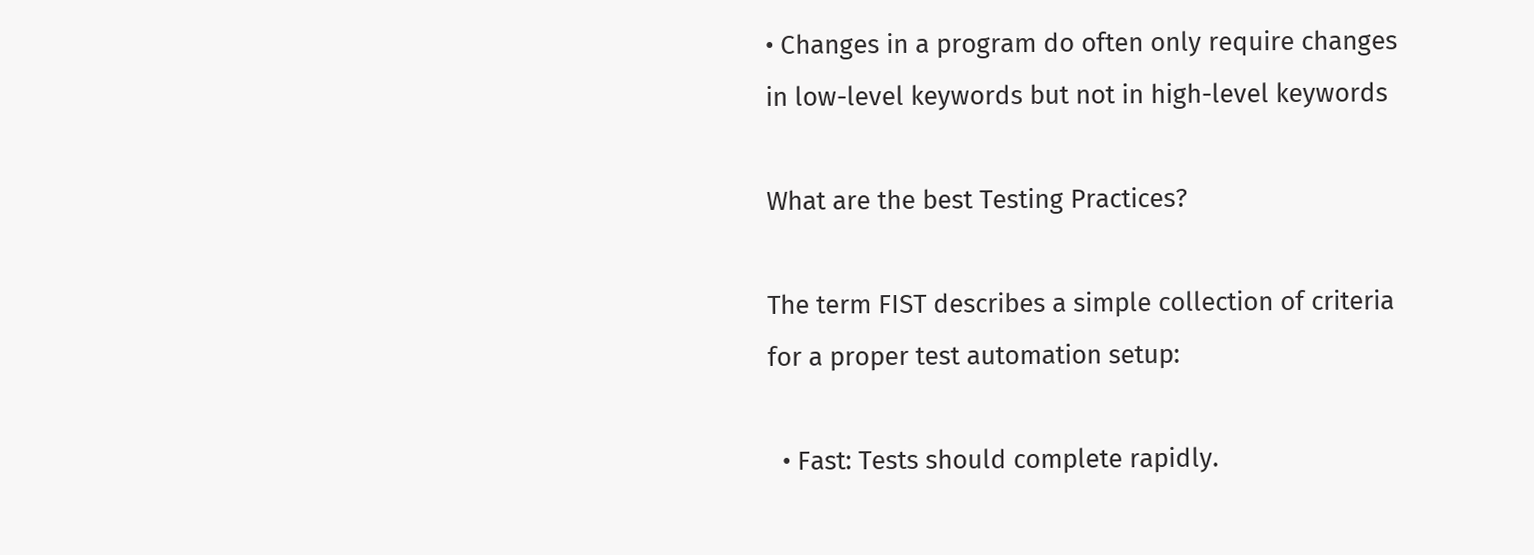• Changes in a program do often only require changes in low-level keywords but not in high-level keywords

What are the best Testing Practices?

The term FIST describes a simple collection of criteria for a proper test automation setup:

  • Fast: Tests should complete rapidly.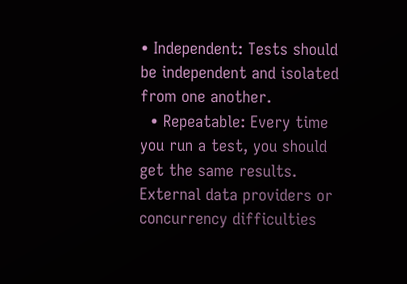• Independent: Tests should be independent and isolated from one another.
  • Repeatable: Every time you run a test, you should get the same results. External data providers or concurrency difficulties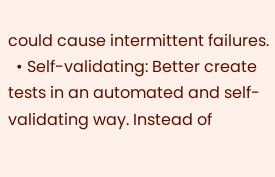could cause intermittent failures.
  • Self-validating: Better create tests in an automated and self-validating way. Instead of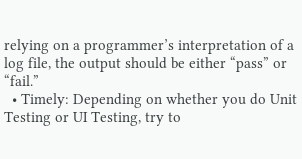relying on a programmer’s interpretation of a log file, the output should be either “pass” or “fail.”
  • Timely: Depending on whether you do Unit Testing or UI Testing, try to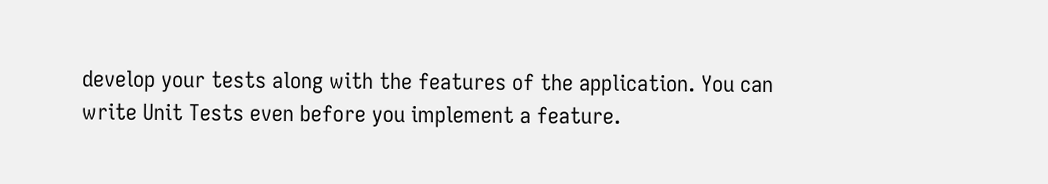develop your tests along with the features of the application. You can write Unit Tests even before you implement a feature.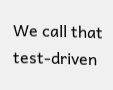We call that test-driven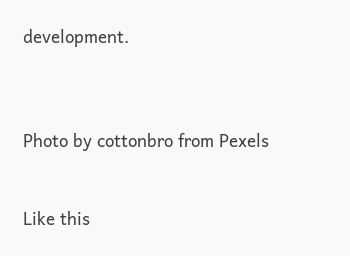development.



Photo by cottonbro from Pexels


Like this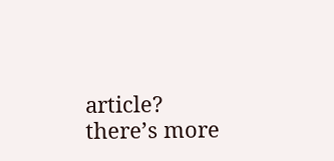article? there’s more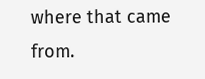where that came from.